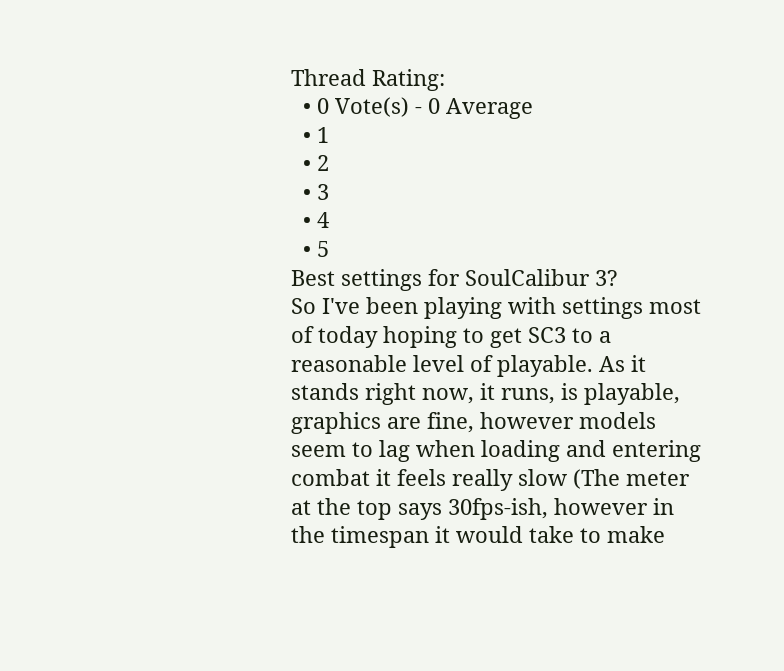Thread Rating:
  • 0 Vote(s) - 0 Average
  • 1
  • 2
  • 3
  • 4
  • 5
Best settings for SoulCalibur 3?
So I've been playing with settings most of today hoping to get SC3 to a reasonable level of playable. As it stands right now, it runs, is playable, graphics are fine, however models seem to lag when loading and entering combat it feels really slow (The meter at the top says 30fps-ish, however in the timespan it would take to make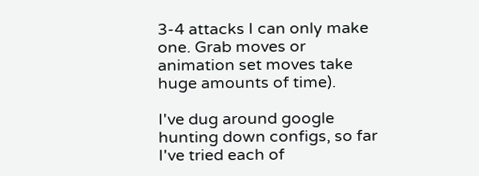3-4 attacks I can only make one. Grab moves or animation set moves take huge amounts of time).

I've dug around google hunting down configs, so far I've tried each of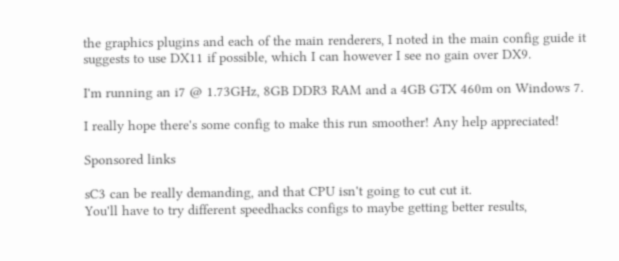the graphics plugins and each of the main renderers, I noted in the main config guide it suggests to use DX11 if possible, which I can however I see no gain over DX9.

I'm running an i7 @ 1.73GHz, 8GB DDR3 RAM and a 4GB GTX 460m on Windows 7.

I really hope there's some config to make this run smoother! Any help appreciated!

Sponsored links

sC3 can be really demanding, and that CPU isn't going to cut cut it.
You'll have to try different speedhacks configs to maybe getting better results,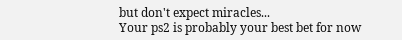but don't expect miracles...
Your ps2 is probably your best bet for now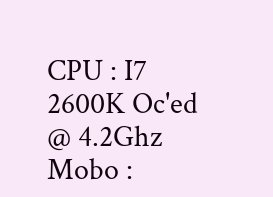CPU : I7 2600K Oc'ed @ 4.2Ghz
Mobo :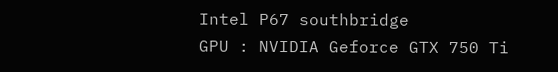Intel P67 southbridge
GPU : NVIDIA Geforce GTX 750 Ti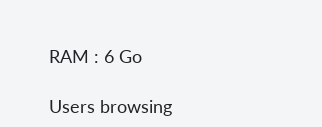RAM : 6 Go

Users browsing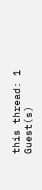this thread: 1 Guest(s)